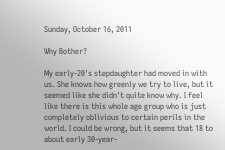Sunday, October 16, 2011

Why Bother?

My early-20's stepdaughter had moved in with us. She knows how greenly we try to live, but it seemed like she didn't quite know why. I feel like there is this whole age group who is just completely oblivious to certain perils in the world. I could be wrong, but it seems that 18 to about early 30-year-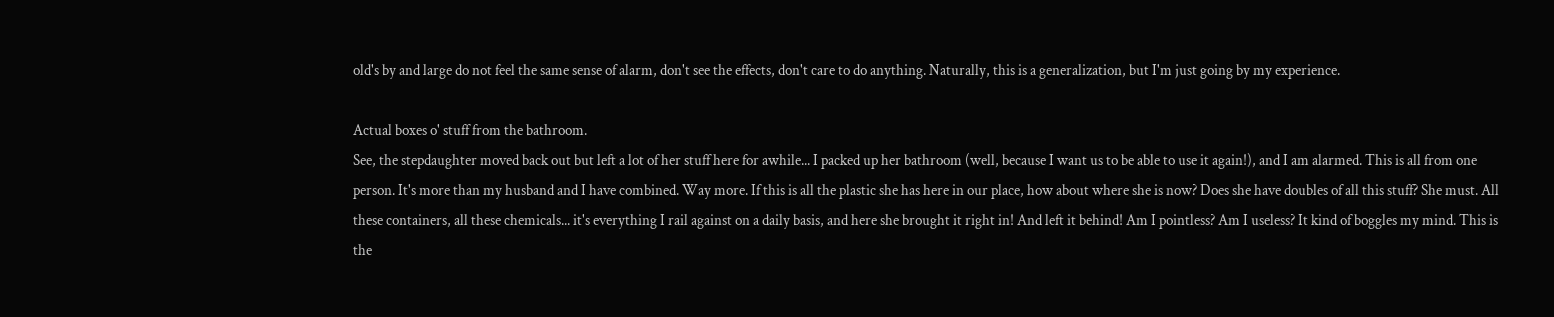old's by and large do not feel the same sense of alarm, don't see the effects, don't care to do anything. Naturally, this is a generalization, but I'm just going by my experience.

Actual boxes o' stuff from the bathroom.
See, the stepdaughter moved back out but left a lot of her stuff here for awhile... I packed up her bathroom (well, because I want us to be able to use it again!), and I am alarmed. This is all from one person. It's more than my husband and I have combined. Way more. If this is all the plastic she has here in our place, how about where she is now? Does she have doubles of all this stuff? She must. All these containers, all these chemicals... it's everything I rail against on a daily basis, and here she brought it right in! And left it behind! Am I pointless? Am I useless? It kind of boggles my mind. This is the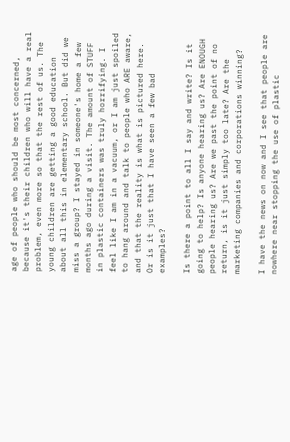age of people who should be most concerned, because it's their children who will have a real problem, even more so that the rest of us. The young children are getting a good education about all this in elementary school. But did we miss a group? I stayed in someone's home a few months ago during a visit. The amount of STUFF in plastic containers was truly horrifying. I feel like I am in a vacuum, or I am just spoiled to hang around and talk to people who ARE aware, and that the reality is what is pictured here.  Or is it just that I have seen a few bad examples?

Is there a point to all I say and write? Is it going to help? Is anyone hearing us? Are ENOUGH people hearing us? Are we past the point of no return, is it just simply too late? Are the marketing companies and corporations winning?

I have the news on now and I see that people are nowhere near stopping the use of plastic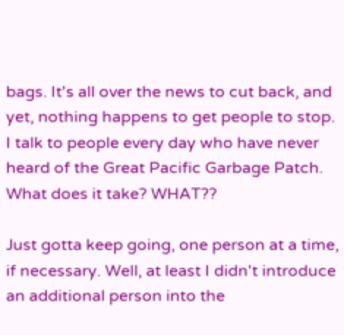bags. It's all over the news to cut back, and yet, nothing happens to get people to stop. I talk to people every day who have never heard of the Great Pacific Garbage Patch. What does it take? WHAT??

Just gotta keep going, one person at a time, if necessary. Well, at least I didn't introduce an additional person into the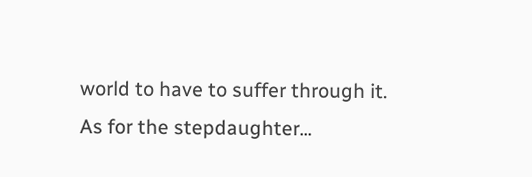world to have to suffer through it. As for the stepdaughter...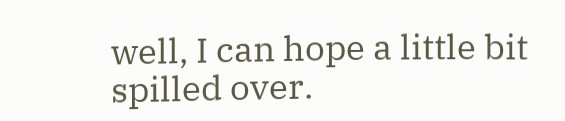well, I can hope a little bit spilled over.